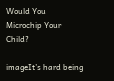Would You Microchip Your Child?

imageIt’s hard being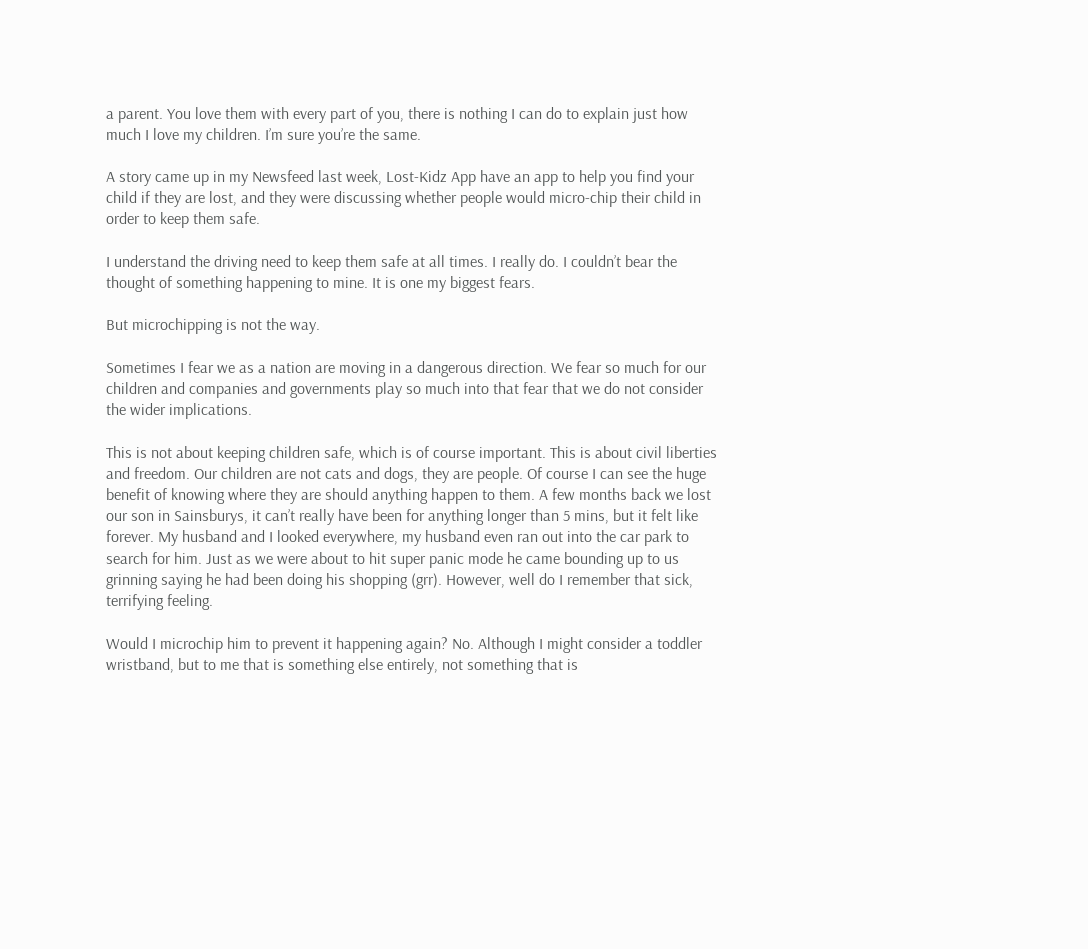a parent. You love them with every part of you, there is nothing I can do to explain just how much I love my children. I’m sure you’re the same.

A story came up in my Newsfeed last week, Lost-Kidz App have an app to help you find your child if they are lost, and they were discussing whether people would micro-chip their child in order to keep them safe.

I understand the driving need to keep them safe at all times. I really do. I couldn’t bear the thought of something happening to mine. It is one my biggest fears.

But microchipping is not the way.

Sometimes I fear we as a nation are moving in a dangerous direction. We fear so much for our children and companies and governments play so much into that fear that we do not consider the wider implications.

This is not about keeping children safe, which is of course important. This is about civil liberties and freedom. Our children are not cats and dogs, they are people. Of course I can see the huge benefit of knowing where they are should anything happen to them. A few months back we lost our son in Sainsburys, it can’t really have been for anything longer than 5 mins, but it felt like forever. My husband and I looked everywhere, my husband even ran out into the car park to search for him. Just as we were about to hit super panic mode he came bounding up to us grinning saying he had been doing his shopping (grr). However, well do I remember that sick, terrifying feeling.

Would I microchip him to prevent it happening again? No. Although I might consider a toddler wristband, but to me that is something else entirely, not something that is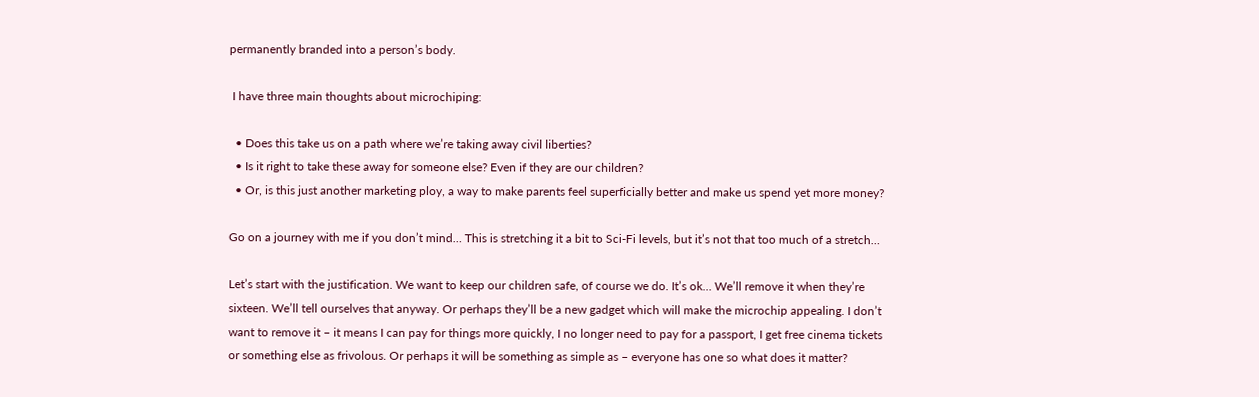permanently branded into a person’s body.

 I have three main thoughts about microchiping:

  • Does this take us on a path where we’re taking away civil liberties?
  • Is it right to take these away for someone else? Even if they are our children?
  • Or, is this just another marketing ploy, a way to make parents feel superficially better and make us spend yet more money?

Go on a journey with me if you don’t mind… This is stretching it a bit to Sci-Fi levels, but it’s not that too much of a stretch…

Let’s start with the justification. We want to keep our children safe, of course we do. It’s ok… We’ll remove it when they’re sixteen. We’ll tell ourselves that anyway. Or perhaps they’ll be a new gadget which will make the microchip appealing. I don’t want to remove it – it means I can pay for things more quickly, I no longer need to pay for a passport, I get free cinema tickets or something else as frivolous. Or perhaps it will be something as simple as – everyone has one so what does it matter?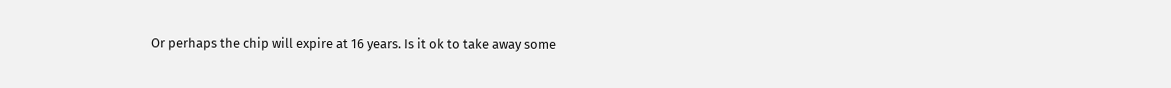Or perhaps the chip will expire at 16 years. Is it ok to take away some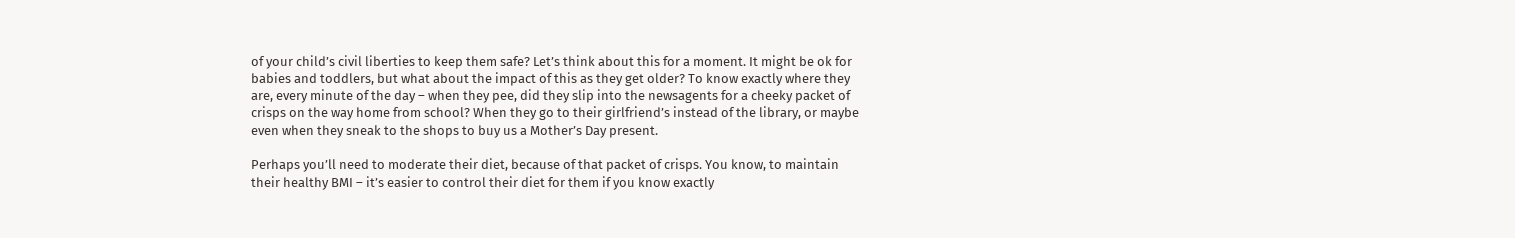of your child’s civil liberties to keep them safe? Let’s think about this for a moment. It might be ok for babies and toddlers, but what about the impact of this as they get older? To know exactly where they are, every minute of the day – when they pee, did they slip into the newsagents for a cheeky packet of crisps on the way home from school? When they go to their girlfriend’s instead of the library, or maybe even when they sneak to the shops to buy us a Mother’s Day present.

Perhaps you’ll need to moderate their diet, because of that packet of crisps. You know, to maintain their healthy BMI – it’s easier to control their diet for them if you know exactly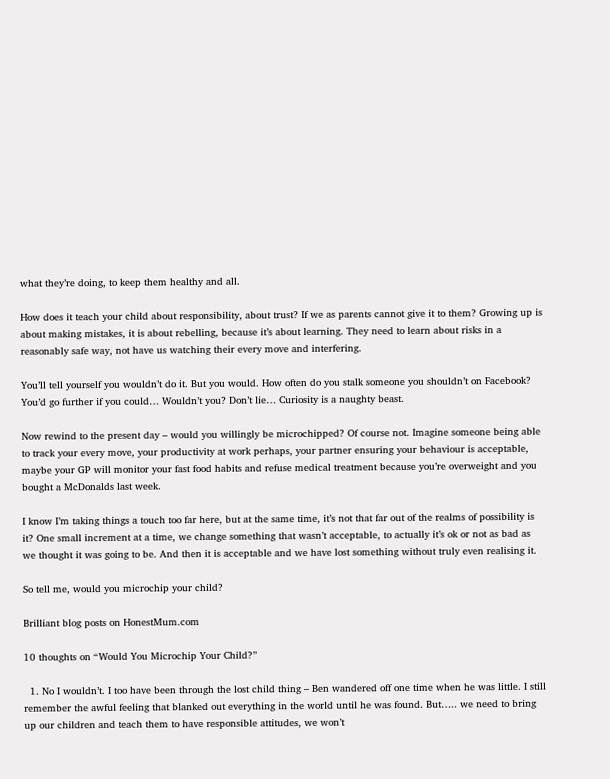what they’re doing, to keep them healthy and all.

How does it teach your child about responsibility, about trust? If we as parents cannot give it to them? Growing up is about making mistakes, it is about rebelling, because it’s about learning. They need to learn about risks in a reasonably safe way, not have us watching their every move and interfering.

You’ll tell yourself you wouldn’t do it. But you would. How often do you stalk someone you shouldn’t on Facebook? You’d go further if you could… Wouldn’t you? Don’t lie… Curiosity is a naughty beast.

Now rewind to the present day – would you willingly be microchipped? Of course not. Imagine someone being able to track your every move, your productivity at work perhaps, your partner ensuring your behaviour is acceptable, maybe your GP will monitor your fast food habits and refuse medical treatment because you’re overweight and you bought a McDonalds last week.

I know I’m taking things a touch too far here, but at the same time, it’s not that far out of the realms of possibility is it? One small increment at a time, we change something that wasn’t acceptable, to actually it’s ok or not as bad as we thought it was going to be. And then it is acceptable and we have lost something without truly even realising it.

So tell me, would you microchip your child?

Brilliant blog posts on HonestMum.com

10 thoughts on “Would You Microchip Your Child?”

  1. No I wouldn’t. I too have been through the lost child thing – Ben wandered off one time when he was little. I still remember the awful feeling that blanked out everything in the world until he was found. But….. we need to bring up our children and teach them to have responsible attitudes, we won’t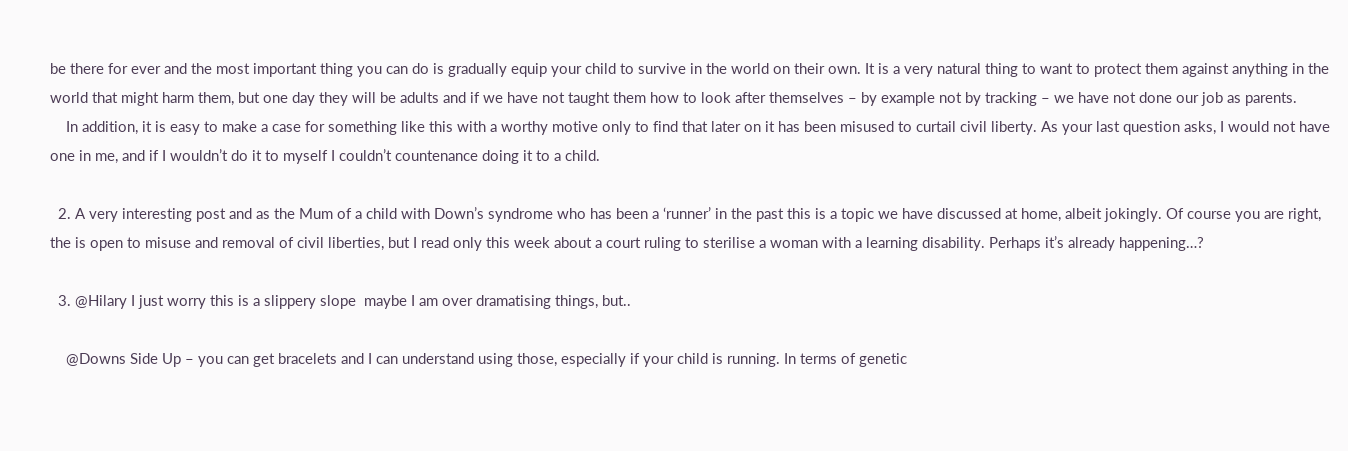be there for ever and the most important thing you can do is gradually equip your child to survive in the world on their own. It is a very natural thing to want to protect them against anything in the world that might harm them, but one day they will be adults and if we have not taught them how to look after themselves – by example not by tracking – we have not done our job as parents.
    In addition, it is easy to make a case for something like this with a worthy motive only to find that later on it has been misused to curtail civil liberty. As your last question asks, I would not have one in me, and if I wouldn’t do it to myself I couldn’t countenance doing it to a child.

  2. A very interesting post and as the Mum of a child with Down’s syndrome who has been a ‘runner’ in the past this is a topic we have discussed at home, albeit jokingly. Of course you are right, the is open to misuse and removal of civil liberties, but I read only this week about a court ruling to sterilise a woman with a learning disability. Perhaps it’s already happening…?

  3. @Hilary I just worry this is a slippery slope  maybe I am over dramatising things, but..

    @Downs Side Up – you can get bracelets and I can understand using those, especially if your child is running. In terms of genetic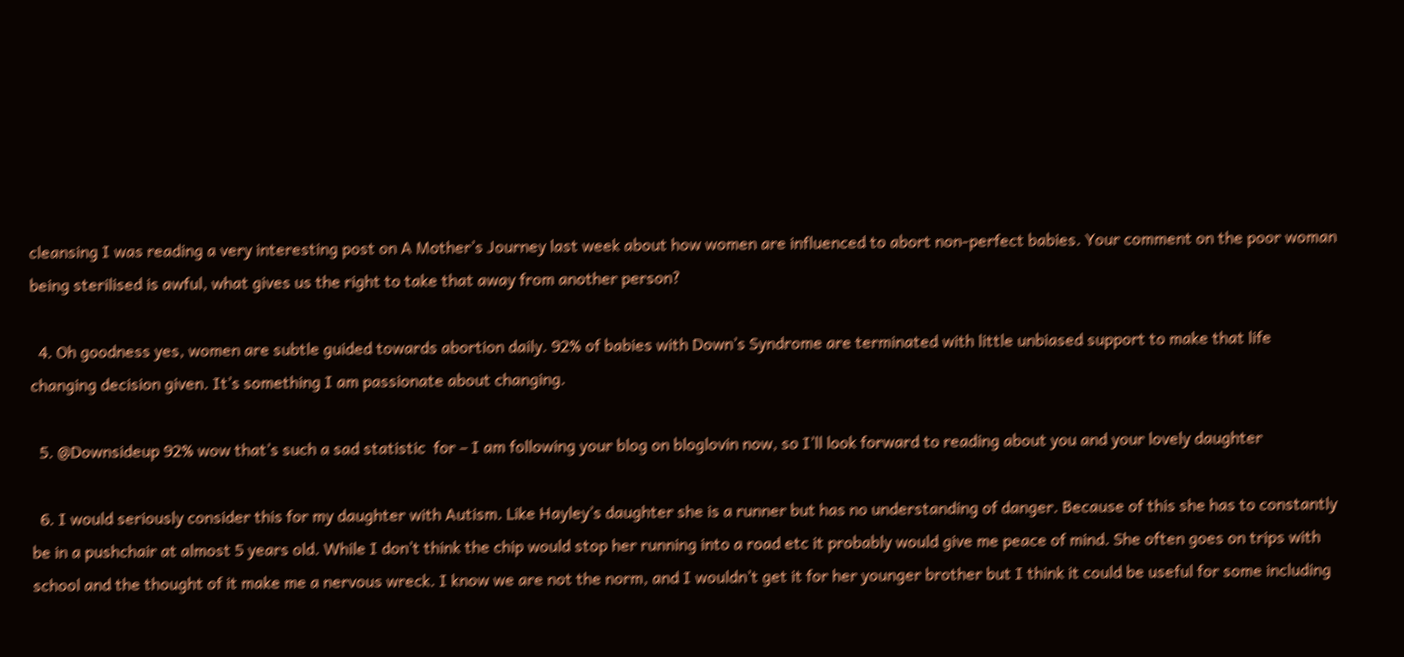cleansing I was reading a very interesting post on A Mother’s Journey last week about how women are influenced to abort non-perfect babies. Your comment on the poor woman being sterilised is awful, what gives us the right to take that away from another person?

  4. Oh goodness yes, women are subtle guided towards abortion daily. 92% of babies with Down’s Syndrome are terminated with little unbiased support to make that life changing decision given. It’s something I am passionate about changing.

  5. @Downsideup 92% wow that’s such a sad statistic  for – I am following your blog on bloglovin now, so I’ll look forward to reading about you and your lovely daughter

  6. I would seriously consider this for my daughter with Autism. Like Hayley’s daughter she is a runner but has no understanding of danger. Because of this she has to constantly be in a pushchair at almost 5 years old. While I don’t think the chip would stop her running into a road etc it probably would give me peace of mind. She often goes on trips with school and the thought of it make me a nervous wreck. I know we are not the norm, and I wouldn’t get it for her younger brother but I think it could be useful for some including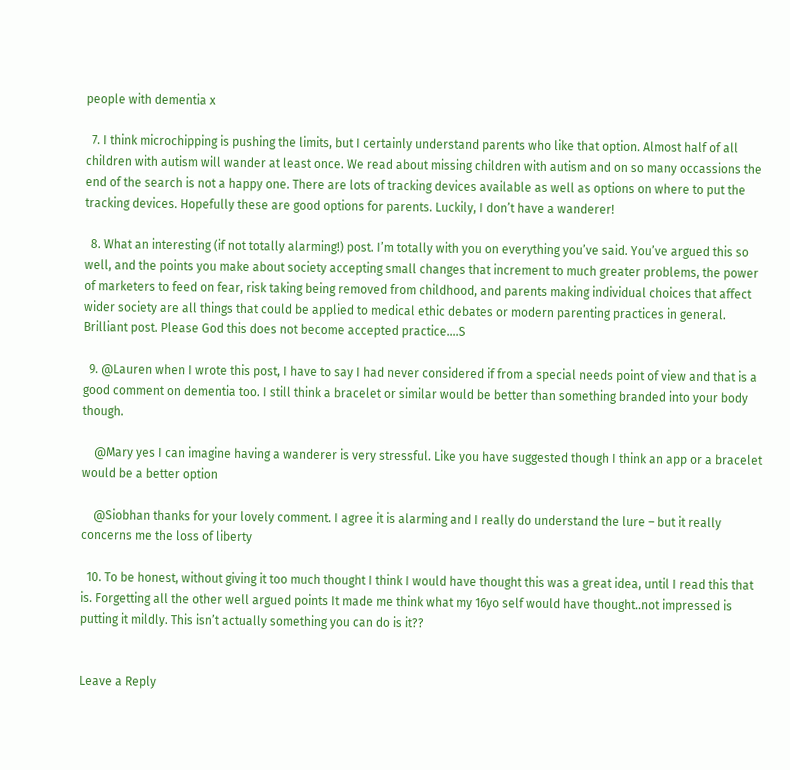people with dementia x

  7. I think microchipping is pushing the limits, but I certainly understand parents who like that option. Almost half of all children with autism will wander at least once. We read about missing children with autism and on so many occassions the end of the search is not a happy one. There are lots of tracking devices available as well as options on where to put the tracking devices. Hopefully these are good options for parents. Luckily, I don’t have a wanderer!

  8. What an interesting (if not totally alarming!) post. I’m totally with you on everything you’ve said. You’ve argued this so well, and the points you make about society accepting small changes that increment to much greater problems, the power of marketers to feed on fear, risk taking being removed from childhood, and parents making individual choices that affect wider society are all things that could be applied to medical ethic debates or modern parenting practices in general. Brilliant post. Please God this does not become accepted practice….S

  9. @Lauren when I wrote this post, I have to say I had never considered if from a special needs point of view and that is a good comment on dementia too. I still think a bracelet or similar would be better than something branded into your body though.

    @Mary yes I can imagine having a wanderer is very stressful. Like you have suggested though I think an app or a bracelet would be a better option

    @Siobhan thanks for your lovely comment. I agree it is alarming and I really do understand the lure – but it really concerns me the loss of liberty

  10. To be honest, without giving it too much thought I think I would have thought this was a great idea, until I read this that is. Forgetting all the other well argued points It made me think what my 16yo self would have thought..not impressed is putting it mildly. This isn’t actually something you can do is it??


Leave a Reply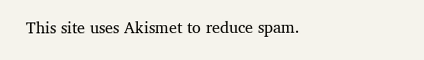This site uses Akismet to reduce spam.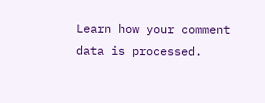Learn how your comment data is processed.